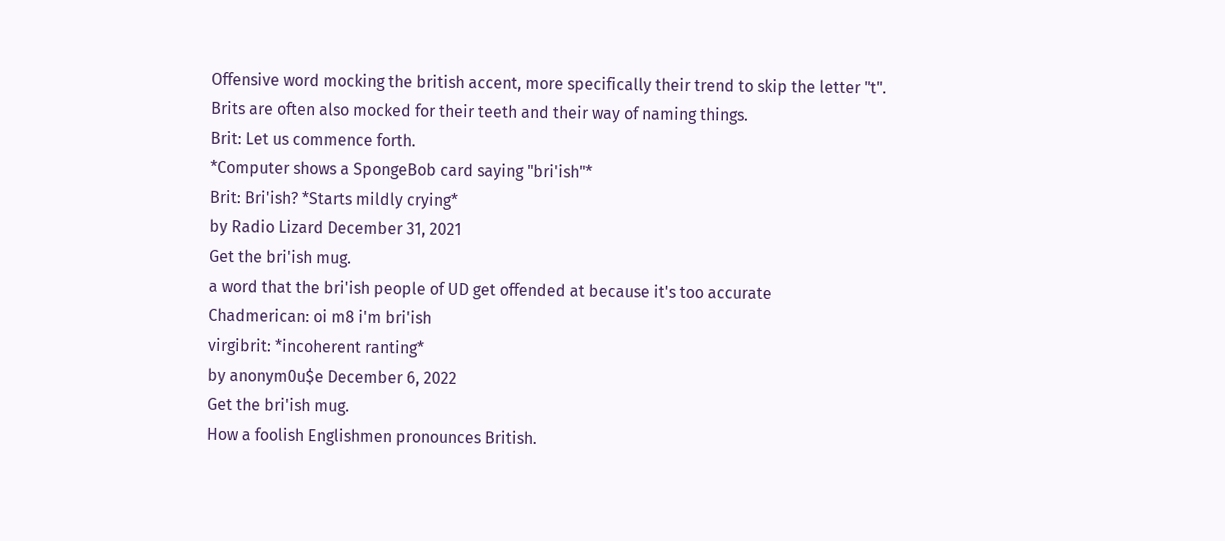Offensive word mocking the british accent, more specifically their trend to skip the letter "t".
Brits are often also mocked for their teeth and their way of naming things.
Brit: Let us commence forth.
*Computer shows a SpongeBob card saying "bri'ish"*
Brit: Bri'ish? *Starts mildly crying*
by Radio Lizard December 31, 2021
Get the bri'ish mug.
a word that the bri'ish people of UD get offended at because it's too accurate
Chadmerican: oi m8 i'm bri'ish
virgibrit: *incoherent ranting*
by anonym0u$e December 6, 2022
Get the bri'ish mug.
How a foolish Englishmen pronounces British.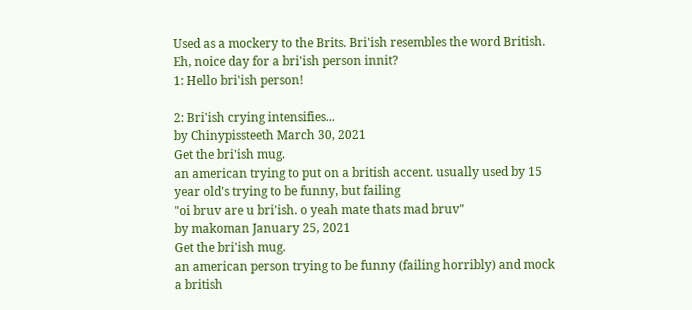Used as a mockery to the Brits. Bri'ish resembles the word British.
Eh, noice day for a bri'ish person innit?
1: Hello bri'ish person!

2: Bri'ish crying intensifies...
by Chinypissteeth March 30, 2021
Get the bri'ish mug.
an american trying to put on a british accent. usually used by 15 year old's trying to be funny, but failing
"oi bruv are u bri'ish. o yeah mate thats mad bruv"
by makoman January 25, 2021
Get the bri'ish mug.
an american person trying to be funny (failing horribly) and mock a british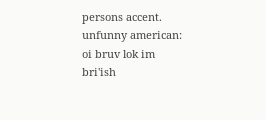persons accent.
unfunny american: oi bruv lok im bri'ish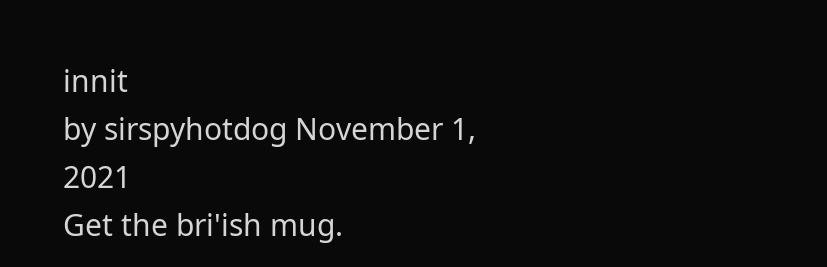innit
by sirspyhotdog November 1, 2021
Get the bri'ish mug.